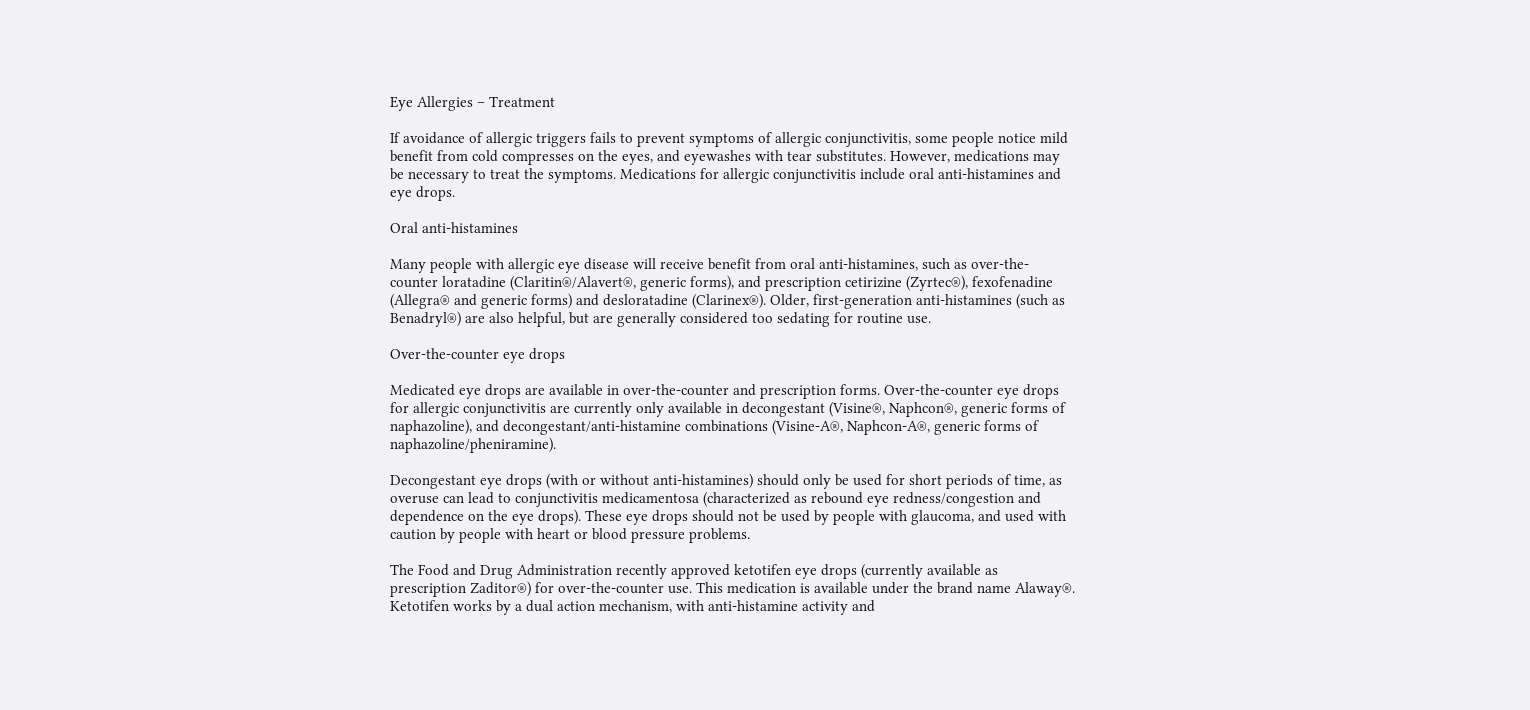Eye Allergies – Treatment

If avoidance of allergic triggers fails to prevent symptoms of allergic conjunctivitis, some people notice mild benefit from cold compresses on the eyes, and eyewashes with tear substitutes. However, medications may be necessary to treat the symptoms. Medications for allergic conjunctivitis include oral anti-histamines and eye drops.

Oral anti-histamines

Many people with allergic eye disease will receive benefit from oral anti-histamines, such as over-the-counter loratadine (Claritin®/Alavert®, generic forms), and prescription cetirizine (Zyrtec®), fexofenadine (Allegra® and generic forms) and desloratadine (Clarinex®). Older, first-generation anti-histamines (such as Benadryl®) are also helpful, but are generally considered too sedating for routine use.

Over-the-counter eye drops

Medicated eye drops are available in over-the-counter and prescription forms. Over-the-counter eye drops for allergic conjunctivitis are currently only available in decongestant (Visine®, Naphcon®, generic forms of naphazoline), and decongestant/anti-histamine combinations (Visine-A®, Naphcon-A®, generic forms of naphazoline/pheniramine).

Decongestant eye drops (with or without anti-histamines) should only be used for short periods of time, as overuse can lead to conjunctivitis medicamentosa (characterized as rebound eye redness/congestion and dependence on the eye drops). These eye drops should not be used by people with glaucoma, and used with caution by people with heart or blood pressure problems.

The Food and Drug Administration recently approved ketotifen eye drops (currently available as prescription Zaditor®) for over-the-counter use. This medication is available under the brand name Alaway®. Ketotifen works by a dual action mechanism, with anti-histamine activity and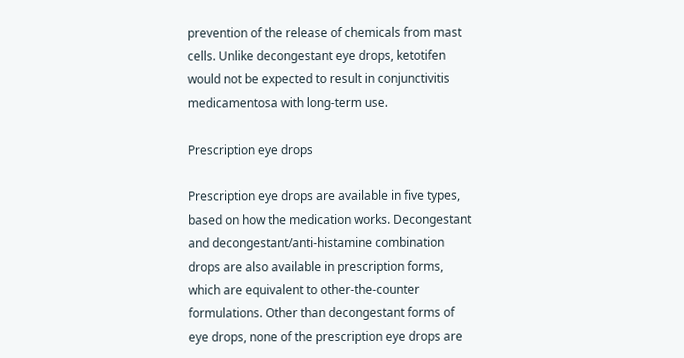prevention of the release of chemicals from mast cells. Unlike decongestant eye drops, ketotifen would not be expected to result in conjunctivitis medicamentosa with long-term use.

Prescription eye drops

Prescription eye drops are available in five types, based on how the medication works. Decongestant and decongestant/anti-histamine combination drops are also available in prescription forms, which are equivalent to other-the-counter formulations. Other than decongestant forms of eye drops, none of the prescription eye drops are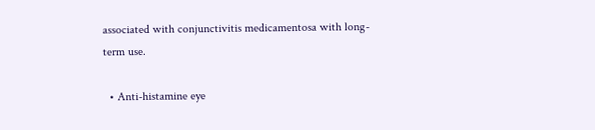associated with conjunctivitis medicamentosa with long-term use.

  • Anti-histamine eye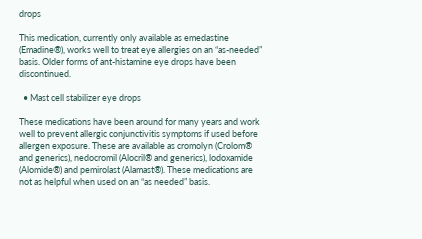drops

This medication, currently only available as emedastine (Emadine®), works well to treat eye allergies on an “as-needed” basis. Older forms of ant-histamine eye drops have been discontinued.

  • Mast cell stabilizer eye drops

These medications have been around for many years and work well to prevent allergic conjunctivitis symptoms if used before allergen exposure. These are available as cromolyn (Crolom® and generics), nedocromil (Alocril® and generics), lodoxamide (Alomide®) and pemirolast (Alamast®). These medications are not as helpful when used on an “as needed” basis.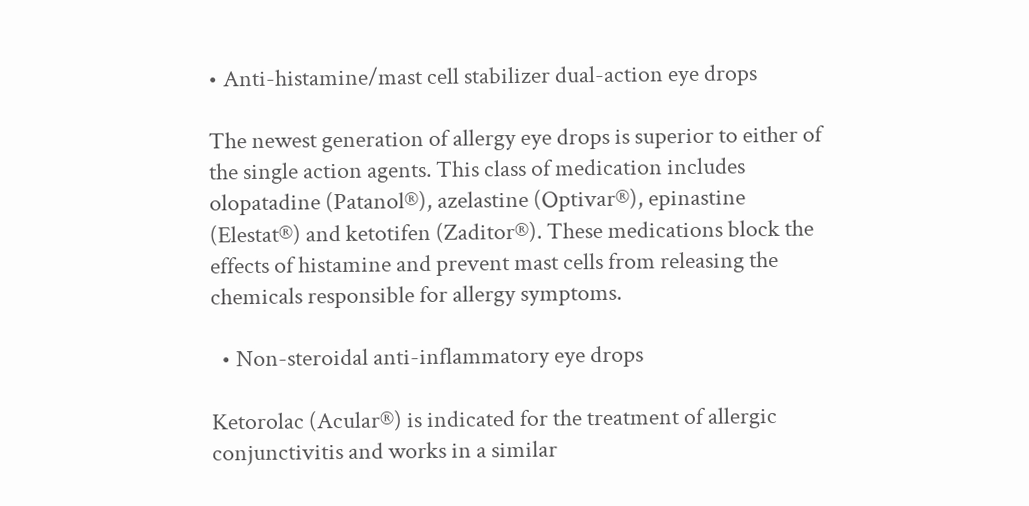• Anti-histamine/mast cell stabilizer dual-action eye drops

The newest generation of allergy eye drops is superior to either of the single action agents. This class of medication includes olopatadine (Patanol®), azelastine (Optivar®), epinastine (Elestat®) and ketotifen (Zaditor®). These medications block the effects of histamine and prevent mast cells from releasing the chemicals responsible for allergy symptoms.

  • Non-steroidal anti-inflammatory eye drops

Ketorolac (Acular®) is indicated for the treatment of allergic conjunctivitis and works in a similar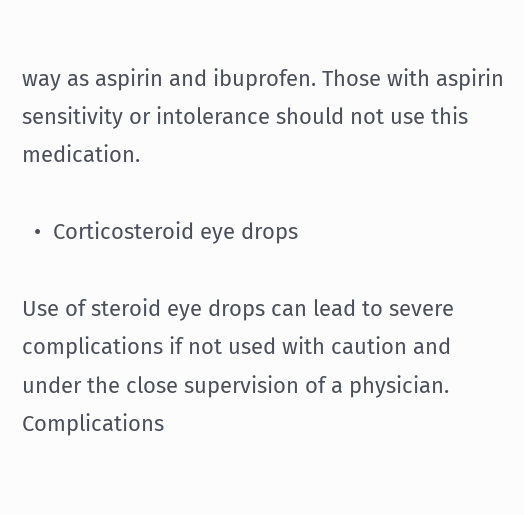way as aspirin and ibuprofen. Those with aspirin sensitivity or intolerance should not use this medication.

  •  Corticosteroid eye drops

Use of steroid eye drops can lead to severe complications if not used with caution and under the close supervision of a physician. Complications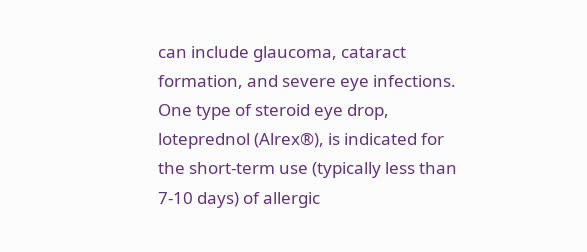can include glaucoma, cataract formation, and severe eye infections. One type of steroid eye drop, loteprednol (Alrex®), is indicated for the short-term use (typically less than 7-10 days) of allergic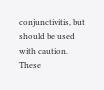conjunctivitis, but should be used with caution. These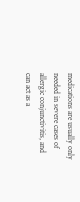medications are usually only needed in severe cases of allergic conjunctivitis, and can act as a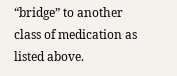“bridge” to another class of medication as listed above.